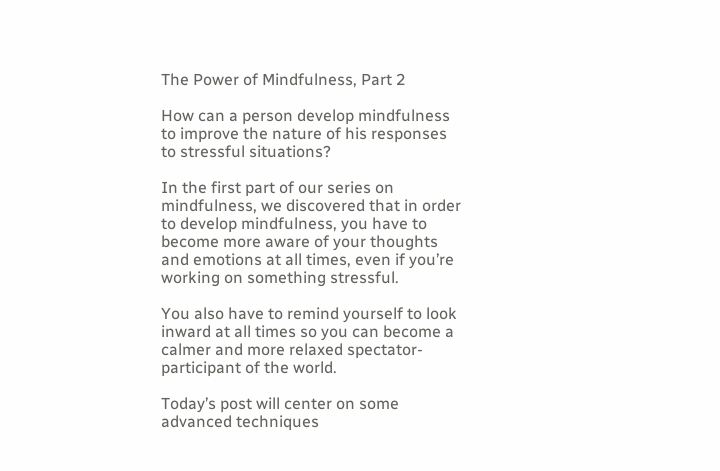The Power of Mindfulness, Part 2

How can a person develop mindfulness to improve the nature of his responses to stressful situations?

In the first part of our series on mindfulness, we discovered that in order to develop mindfulness, you have to become more aware of your thoughts and emotions at all times, even if you’re working on something stressful.

You also have to remind yourself to look inward at all times so you can become a calmer and more relaxed spectator-participant of the world.

Today’s post will center on some advanced techniques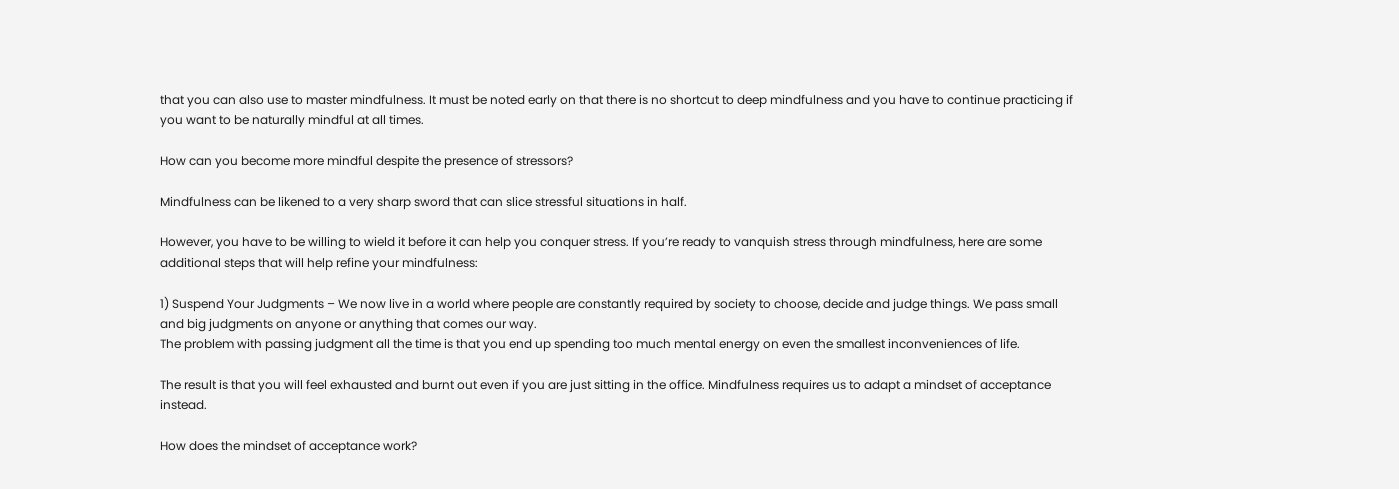that you can also use to master mindfulness. It must be noted early on that there is no shortcut to deep mindfulness and you have to continue practicing if you want to be naturally mindful at all times.

How can you become more mindful despite the presence of stressors?

Mindfulness can be likened to a very sharp sword that can slice stressful situations in half.

However, you have to be willing to wield it before it can help you conquer stress. If you’re ready to vanquish stress through mindfulness, here are some additional steps that will help refine your mindfulness:

1) Suspend Your Judgments – We now live in a world where people are constantly required by society to choose, decide and judge things. We pass small and big judgments on anyone or anything that comes our way.
The problem with passing judgment all the time is that you end up spending too much mental energy on even the smallest inconveniences of life.

The result is that you will feel exhausted and burnt out even if you are just sitting in the office. Mindfulness requires us to adapt a mindset of acceptance instead.

How does the mindset of acceptance work?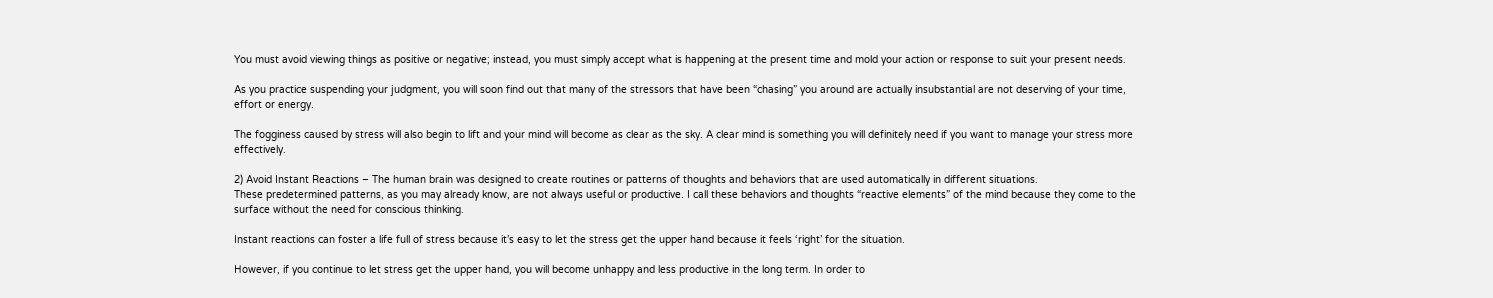You must avoid viewing things as positive or negative; instead, you must simply accept what is happening at the present time and mold your action or response to suit your present needs.

As you practice suspending your judgment, you will soon find out that many of the stressors that have been “chasing” you around are actually insubstantial are not deserving of your time, effort or energy.

The fogginess caused by stress will also begin to lift and your mind will become as clear as the sky. A clear mind is something you will definitely need if you want to manage your stress more effectively.

2) Avoid Instant Reactions – The human brain was designed to create routines or patterns of thoughts and behaviors that are used automatically in different situations.
These predetermined patterns, as you may already know, are not always useful or productive. I call these behaviors and thoughts “reactive elements” of the mind because they come to the surface without the need for conscious thinking.

Instant reactions can foster a life full of stress because it’s easy to let the stress get the upper hand because it feels ‘right’ for the situation.

However, if you continue to let stress get the upper hand, you will become unhappy and less productive in the long term. In order to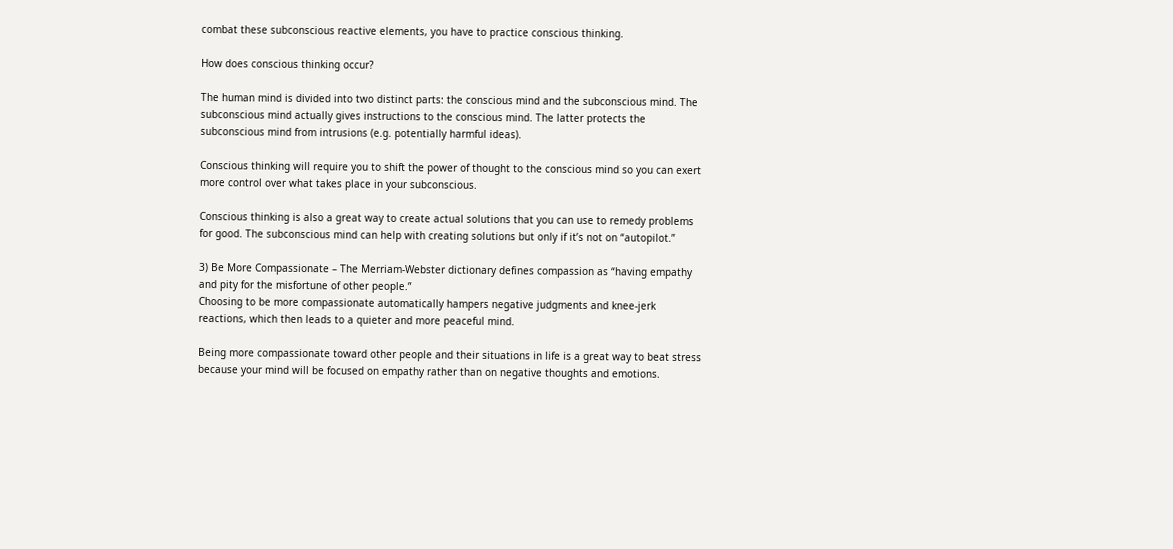combat these subconscious reactive elements, you have to practice conscious thinking.

How does conscious thinking occur?

The human mind is divided into two distinct parts: the conscious mind and the subconscious mind. The subconscious mind actually gives instructions to the conscious mind. The latter protects the subconscious mind from intrusions (e.g. potentially harmful ideas).

Conscious thinking will require you to shift the power of thought to the conscious mind so you can exert more control over what takes place in your subconscious.

Conscious thinking is also a great way to create actual solutions that you can use to remedy problems for good. The subconscious mind can help with creating solutions but only if it’s not on “autopilot.”

3) Be More Compassionate – The Merriam-Webster dictionary defines compassion as “having empathy and pity for the misfortune of other people.”
Choosing to be more compassionate automatically hampers negative judgments and knee-jerk reactions, which then leads to a quieter and more peaceful mind.

Being more compassionate toward other people and their situations in life is a great way to beat stress because your mind will be focused on empathy rather than on negative thoughts and emotions.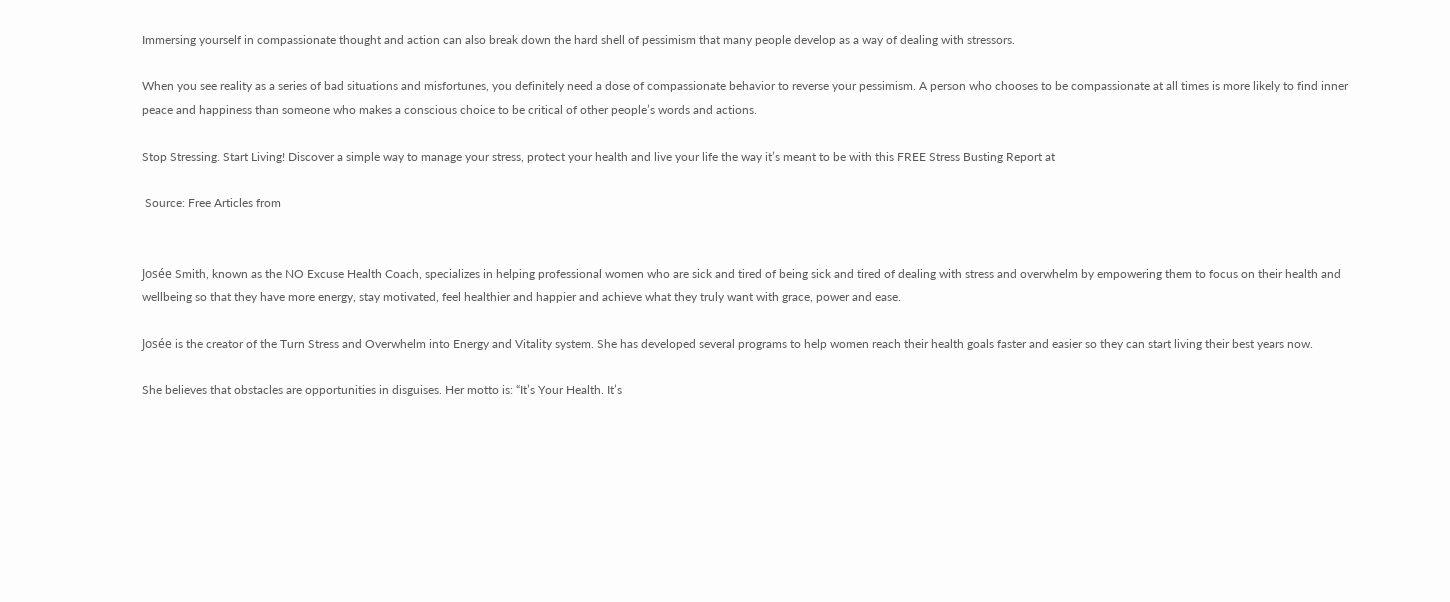Immersing yourself in compassionate thought and action can also break down the hard shell of pessimism that many people develop as a way of dealing with stressors.

When you see reality as a series of bad situations and misfortunes, you definitely need a dose of compassionate behavior to reverse your pessimism. A person who chooses to be compassionate at all times is more likely to find inner peace and happiness than someone who makes a conscious choice to be critical of other people’s words and actions.

Stop Stressing. Start Living! Discover a simple way to manage your stress, protect your health and live your life the way it’s meant to be with this FREE Stress Busting Report at

 Source: Free Articles from


Josée Smith, known as the NO Excuse Health Coach, specializes in helping professional women who are sick and tired of being sick and tired of dealing with stress and overwhelm by empowering them to focus on their health and wellbeing so that they have more energy, stay motivated, feel healthier and happier and achieve what they truly want with grace, power and ease.

Josée is the creator of the Turn Stress and Overwhelm into Energy and Vitality system. She has developed several programs to help women reach their health goals faster and easier so they can start living their best years now.

She believes that obstacles are opportunities in disguises. Her motto is: “It’s Your Health. It’s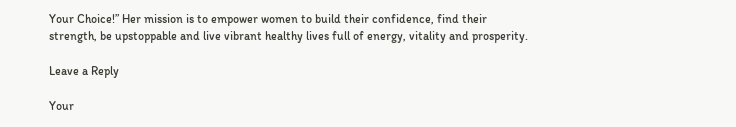Your Choice!” Her mission is to empower women to build their confidence, find their strength, be upstoppable and live vibrant healthy lives full of energy, vitality and prosperity.

Leave a Reply

Your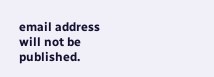email address will not be published.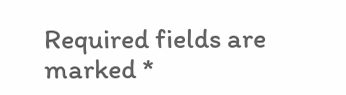Required fields are marked *